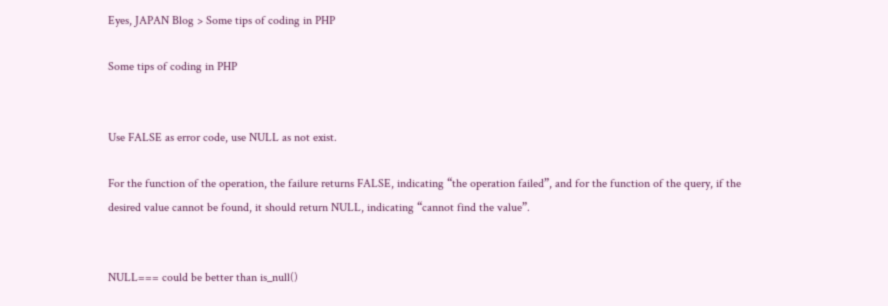Eyes, JAPAN Blog > Some tips of coding in PHP

Some tips of coding in PHP


Use FALSE as error code, use NULL as not exist.

For the function of the operation, the failure returns FALSE, indicating “the operation failed”, and for the function of the query, if the desired value cannot be found, it should return NULL, indicating “cannot find the value”.


NULL=== could be better than is_null()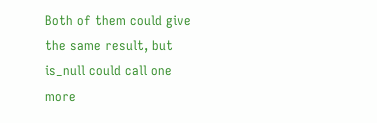Both of them could give the same result, but is_null could call one more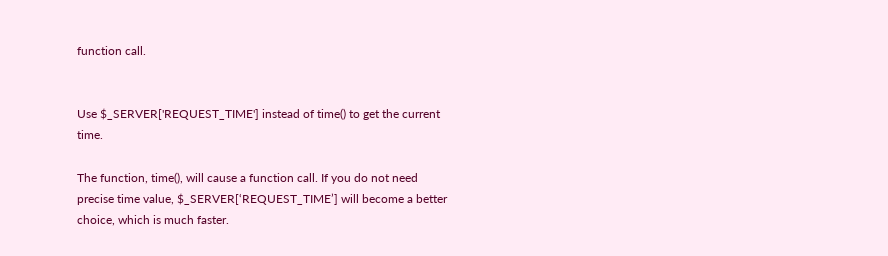function call.


Use $_SERVER['REQUEST_TIME'] instead of time() to get the current time.

The function, time(), will cause a function call. If you do not need precise time value, $_SERVER[‘REQUEST_TIME’] will become a better choice, which is much faster.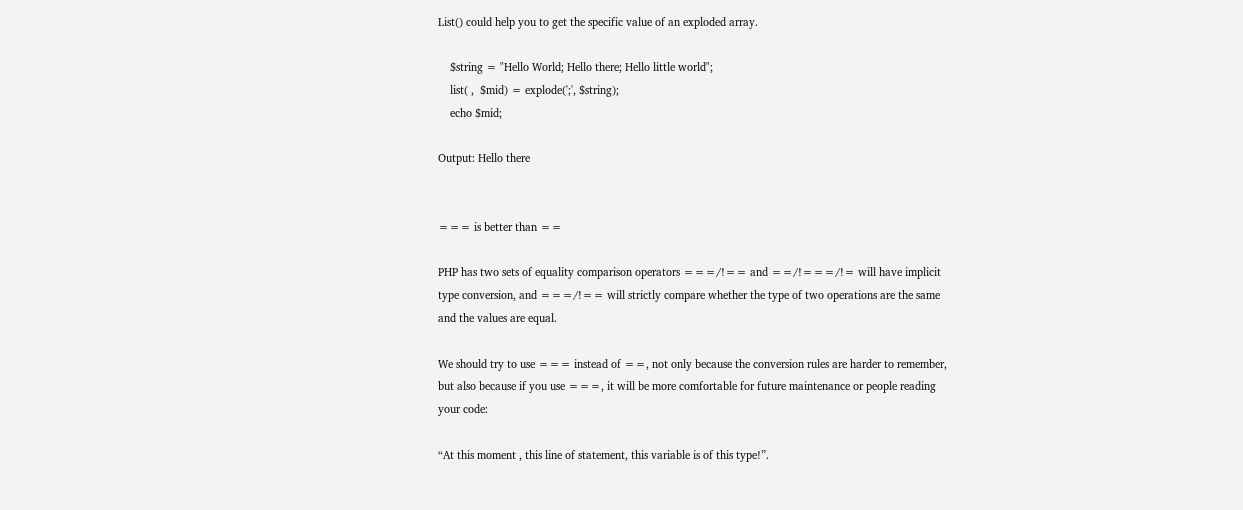List() could help you to get the specific value of an exploded array.

    $string = "Hello World; Hello there; Hello little world";
    list( ,  $mid) = explode(';', $string);
    echo $mid;

Output: Hello there


=== is better than ==

PHP has two sets of equality comparison operators ===/!== and ==/!===/!= will have implicit type conversion, and ===/!== will strictly compare whether the type of two operations are the same and the values are equal.

We should try to use === instead of ==, not only because the conversion rules are harder to remember, but also because if you use ===, it will be more comfortable for future maintenance or people reading your code:

“At this moment , this line of statement, this variable is of this type!”.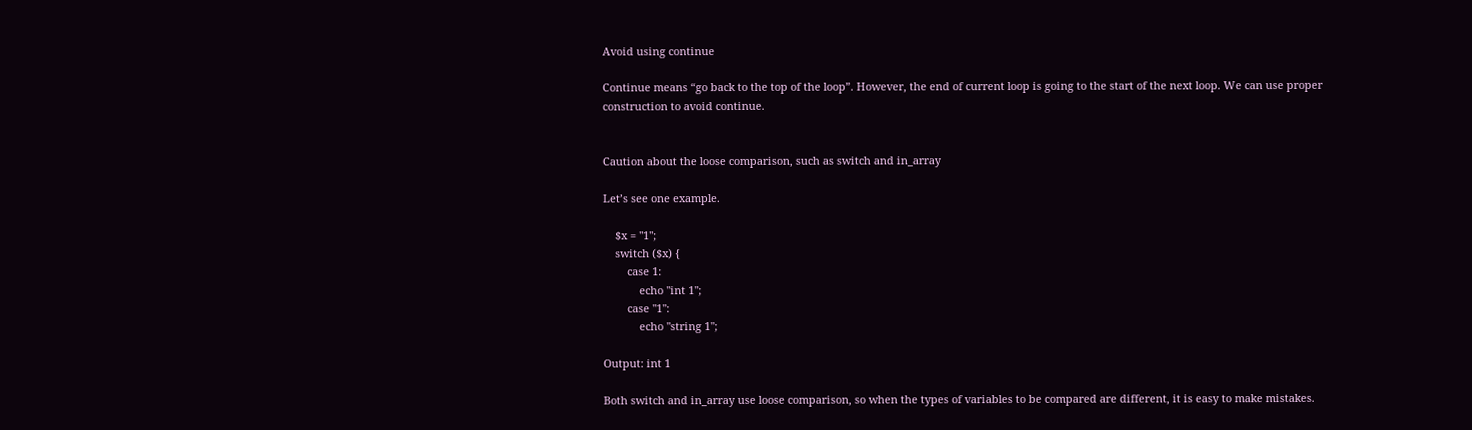Avoid using continue

Continue means “go back to the top of the loop”. However, the end of current loop is going to the start of the next loop. We can use proper construction to avoid continue.


Caution about the loose comparison, such as switch and in_array

Let’s see one example.

    $x = "1";
    switch ($x) {
        case 1:
            echo "int 1";
        case "1":
            echo "string 1";

Output: int 1

Both switch and in_array use loose comparison, so when the types of variables to be compared are different, it is easy to make mistakes.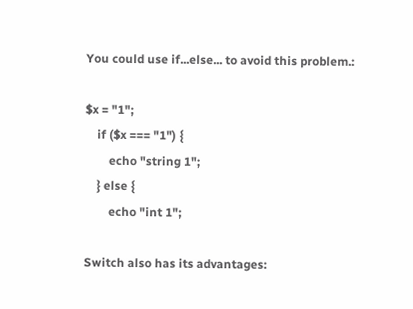You could use if...else... to avoid this problem.:

$x = "1";
    if ($x === "1") {
        echo "string 1";
    } else {
        echo "int 1";

Switch also has its advantages: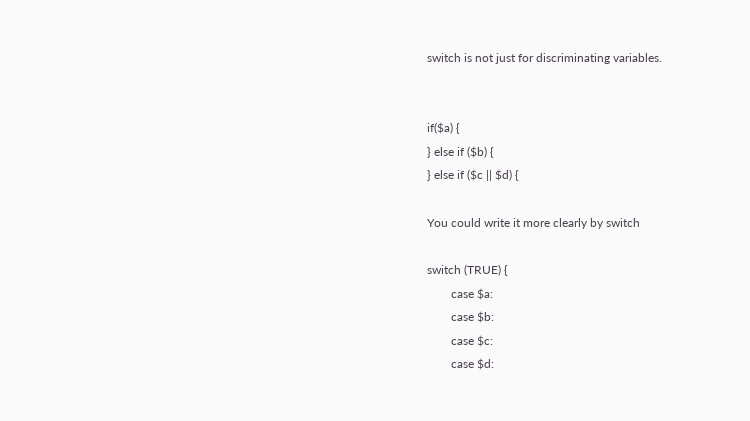switch is not just for discriminating variables.


if($a) {
} else if ($b) {
} else if ($c || $d) {

You could write it more clearly by switch

switch (TRUE) {
        case $a:
        case $b:
        case $c:
        case $d: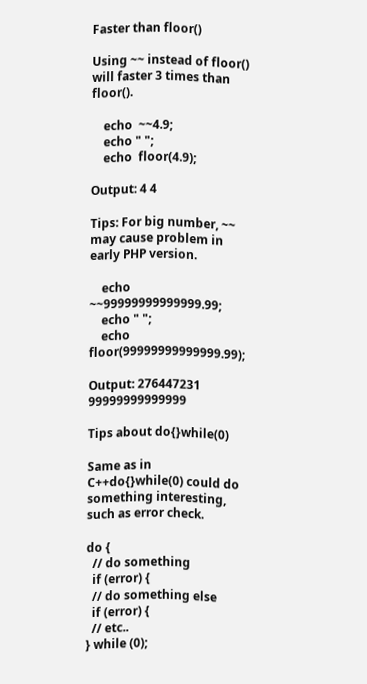Faster than floor()

Using ~~ instead of floor() will faster 3 times than floor().

    echo  ~~4.9;
    echo " ";
    echo  floor(4.9);

Output: 4 4

Tips: For big number, ~~ may cause problem in early PHP version.

    echo ~~99999999999999.99;
    echo " ";
    echo floor(99999999999999.99);

Output: 276447231 99999999999999

Tips about do{}while(0)

Same as in C++do{}while(0) could do something interesting, such as error check.

do {
  // do something
  if (error) {
  // do something else
  if (error) {
  // etc..
} while (0);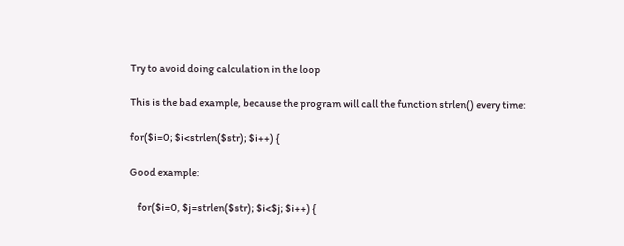Try to avoid doing calculation in the loop

This is the bad example, because the program will call the function strlen() every time:

for($i=0; $i<strlen($str); $i++) {

Good example:

    for($i=0, $j=strlen($str); $i<$j; $i++) {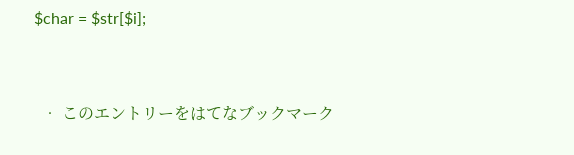$char = $str[$i];


  • このエントリーをはてなブックマーク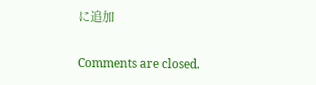に追加

Comments are closed.